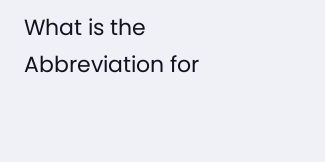What is the Abbreviation for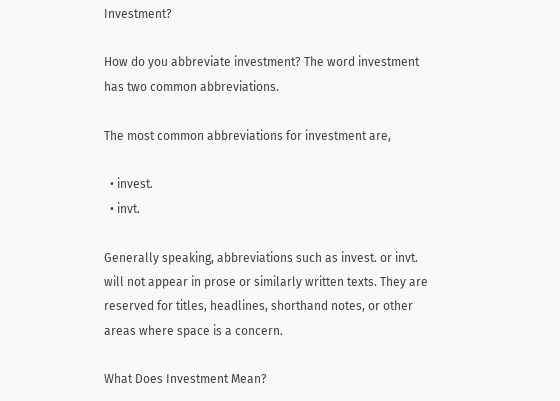Investment?

How do you abbreviate investment? The word investment has two common abbreviations.

The most common abbreviations for investment are,

  • invest.
  • invt.

Generally speaking, abbreviations such as invest. or invt. will not appear in prose or similarly written texts. They are reserved for titles, headlines, shorthand notes, or other areas where space is a concern.

What Does Investment Mean?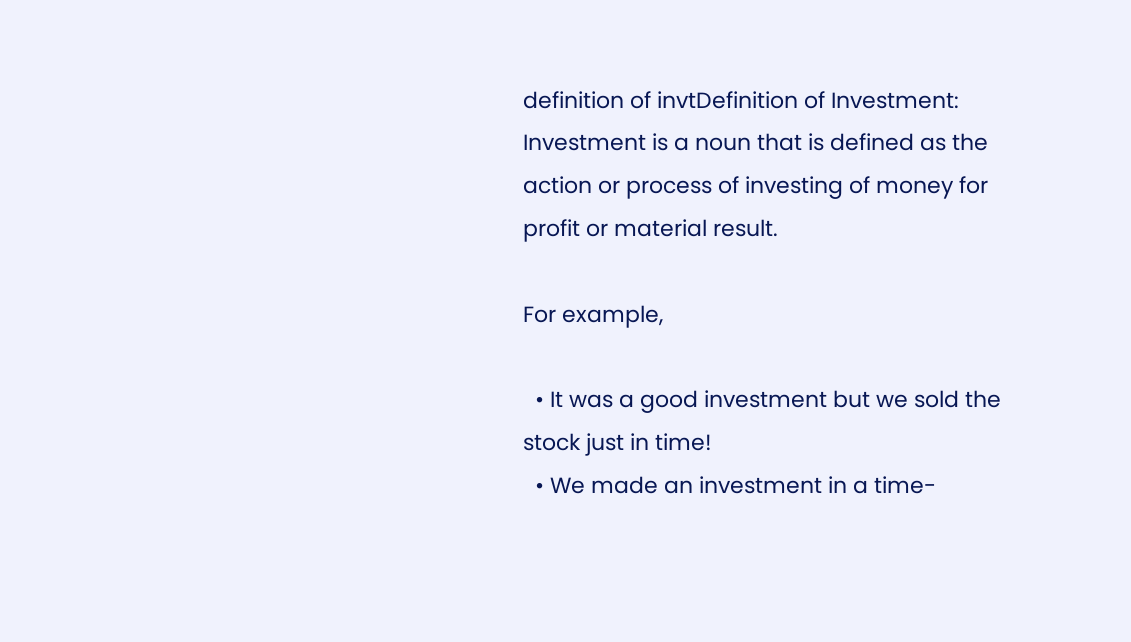definition of invtDefinition of Investment: Investment is a noun that is defined as the action or process of investing of money for profit or material result.

For example,

  • It was a good investment but we sold the stock just in time!
  • We made an investment in a time-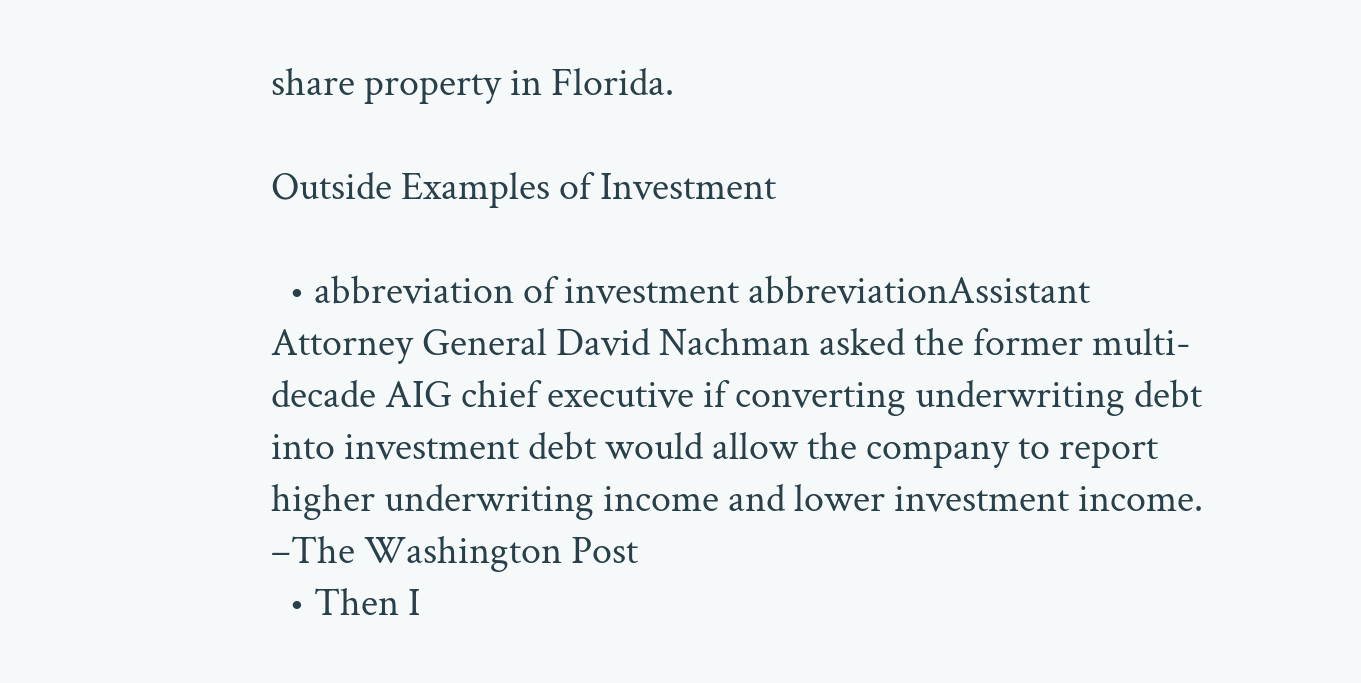share property in Florida.

Outside Examples of Investment

  • abbreviation of investment abbreviationAssistant Attorney General David Nachman asked the former multi-decade AIG chief executive if converting underwriting debt into investment debt would allow the company to report higher underwriting income and lower investment income. –The Washington Post
  • Then I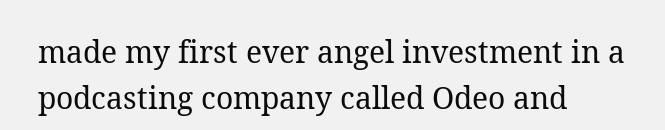made my first ever angel investment in a podcasting company called Odeo and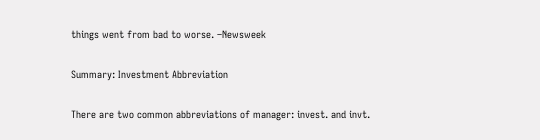things went from bad to worse. –Newsweek

Summary: Investment Abbreviation

There are two common abbreviations of manager: invest. and invt.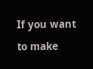If you want to make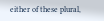either of these plural,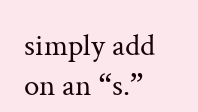simply add on an “s.”